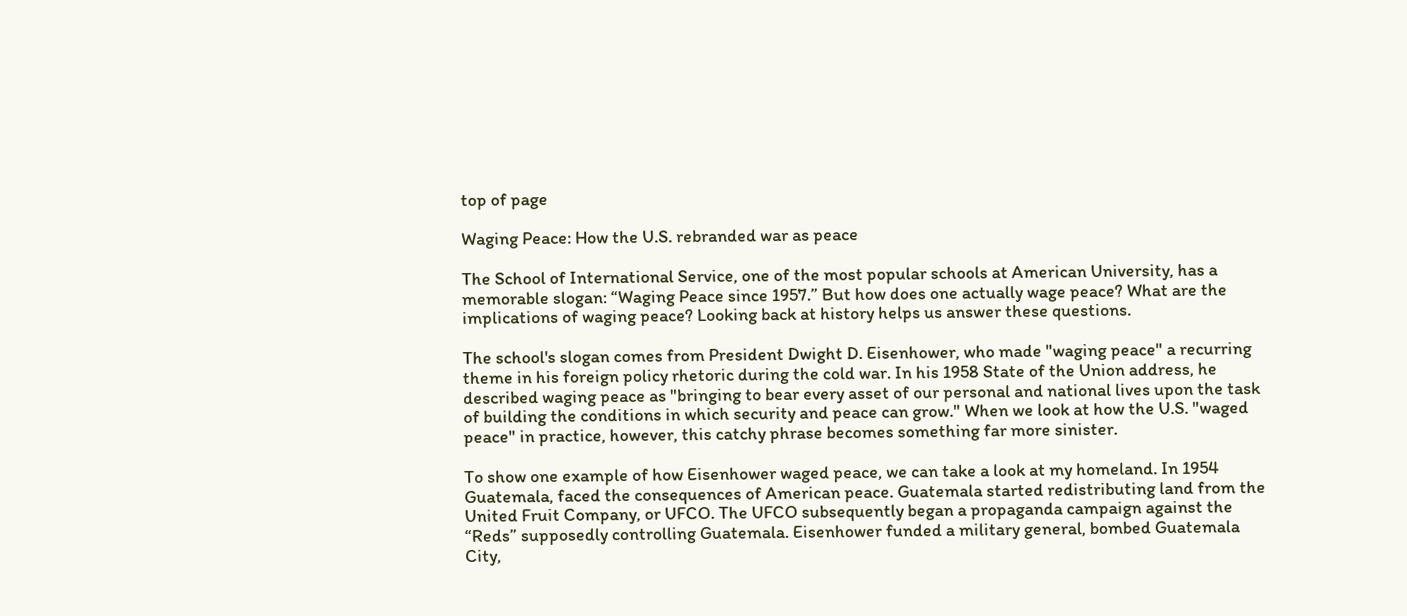top of page

Waging Peace: How the U.S. rebranded war as peace

The School of International Service, one of the most popular schools at American University, has a memorable slogan: “Waging Peace since 1957.” But how does one actually wage peace? What are the implications of waging peace? Looking back at history helps us answer these questions.

The school's slogan comes from President Dwight D. Eisenhower, who made "waging peace" a recurring theme in his foreign policy rhetoric during the cold war. In his 1958 State of the Union address, he described waging peace as "bringing to bear every asset of our personal and national lives upon the task of building the conditions in which security and peace can grow." When we look at how the U.S. "waged peace" in practice, however, this catchy phrase becomes something far more sinister.

To show one example of how Eisenhower waged peace, we can take a look at my homeland. In 1954 Guatemala, faced the consequences of American peace. Guatemala started redistributing land from the United Fruit Company, or UFCO. The UFCO subsequently began a propaganda campaign against the “Reds” supposedly controlling Guatemala. Eisenhower funded a military general, bombed Guatemala City,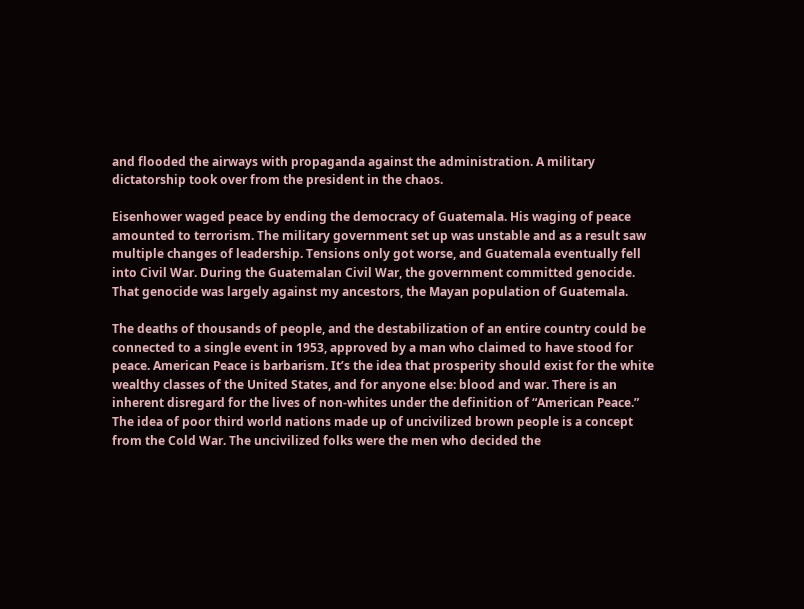and flooded the airways with propaganda against the administration. A military dictatorship took over from the president in the chaos.

Eisenhower waged peace by ending the democracy of Guatemala. His waging of peace amounted to terrorism. The military government set up was unstable and as a result saw multiple changes of leadership. Tensions only got worse, and Guatemala eventually fell into Civil War. During the Guatemalan Civil War, the government committed genocide. That genocide was largely against my ancestors, the Mayan population of Guatemala.

The deaths of thousands of people, and the destabilization of an entire country could be connected to a single event in 1953, approved by a man who claimed to have stood for peace. American Peace is barbarism. It’s the idea that prosperity should exist for the white wealthy classes of the United States, and for anyone else: blood and war. There is an inherent disregard for the lives of non-whites under the definition of “American Peace.” The idea of poor third world nations made up of uncivilized brown people is a concept from the Cold War. The uncivilized folks were the men who decided the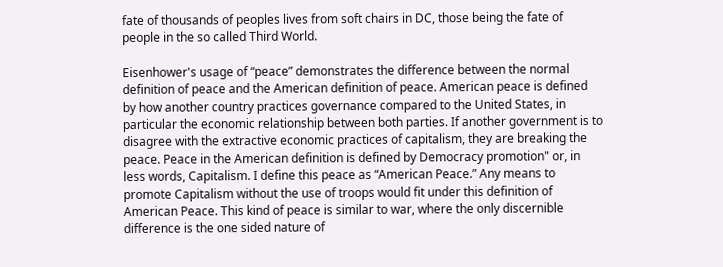fate of thousands of peoples lives from soft chairs in DC, those being the fate of people in the so called Third World.

Eisenhower's usage of “peace” demonstrates the difference between the normal definition of peace and the American definition of peace. American peace is defined by how another country practices governance compared to the United States, in particular the economic relationship between both parties. If another government is to disagree with the extractive economic practices of capitalism, they are breaking the peace. Peace in the American definition is defined by Democracy promotion" or, in less words, Capitalism. I define this peace as “American Peace.” Any means to promote Capitalism without the use of troops would fit under this definition of American Peace. This kind of peace is similar to war, where the only discernible difference is the one sided nature of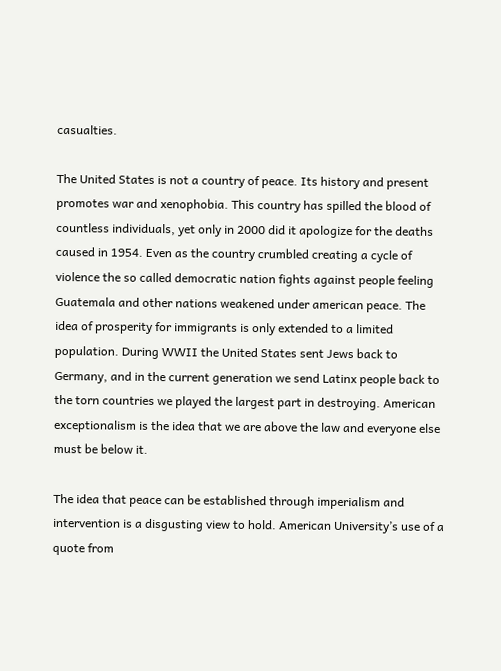casualties.

The United States is not a country of peace. Its history and present promotes war and xenophobia. This country has spilled the blood of countless individuals, yet only in 2000 did it apologize for the deaths caused in 1954. Even as the country crumbled creating a cycle of violence the so called democratic nation fights against people feeling Guatemala and other nations weakened under american peace. The idea of prosperity for immigrants is only extended to a limited population. During WWII the United States sent Jews back to Germany, and in the current generation we send Latinx people back to the torn countries we played the largest part in destroying. American exceptionalism is the idea that we are above the law and everyone else must be below it.

The idea that peace can be established through imperialism and intervention is a disgusting view to hold. American University’s use of a quote from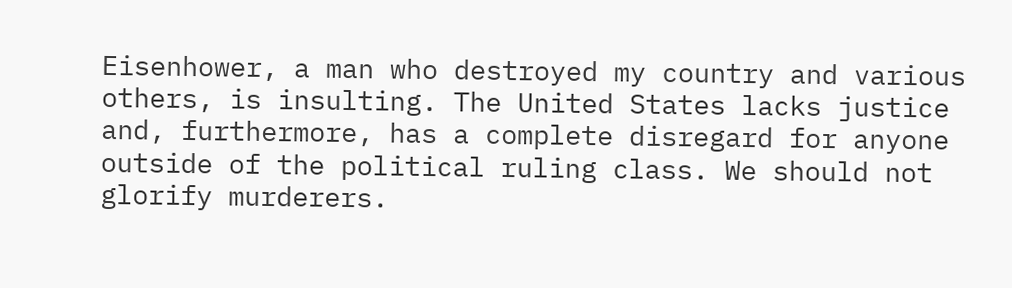Eisenhower, a man who destroyed my country and various others, is insulting. The United States lacks justice and, furthermore, has a complete disregard for anyone outside of the political ruling class. We should not glorify murderers.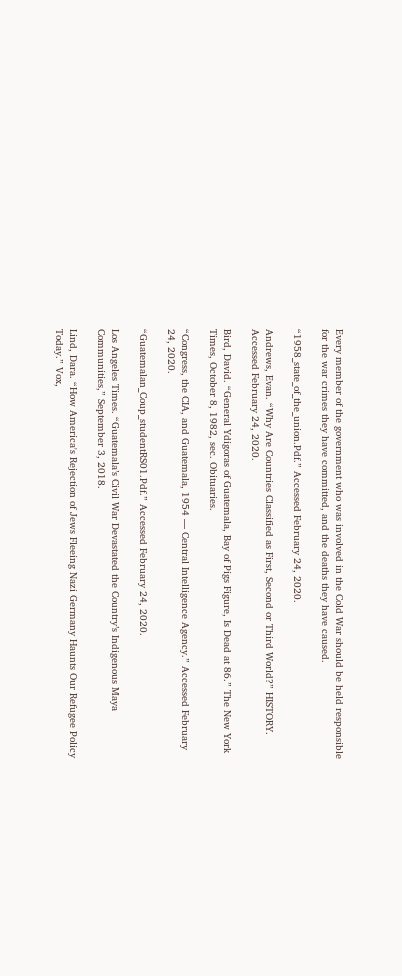Every member of the government who was involved in the Cold War should be held responsible for the war crimes they have committed, and the deaths they have caused.

“1958_state_of_the_union.Pdf.” Accessed February 24, 2020.

Andrews, Evan. “Why Are Countries Classified as First, Second or Third World?” HISTORY. Accessed February 24, 2020.

Bird, David. “General Ydigoras of Guatemala, Bay of Pigs Figure, Is Dead at 86.” The New York Times, October 8, 1982, sec. Obituaries.

“Congress, the CIA, and Guatemala, 1954 — Central Intelligence Agency.” Accessed February 24, 2020.

“Guatemalan_Coup_studentRS01.Pdf.” Accessed February 24, 2020.

Los Angeles Times. “Guatemala’s Civil War Devastated the Country’s Indigenous Maya Communities,” September 3, 2018.

Lind, Dara. “How America's Rejection of Jews Fleeing Nazi Germany Haunts Our Refugee Policy Today.” Vox,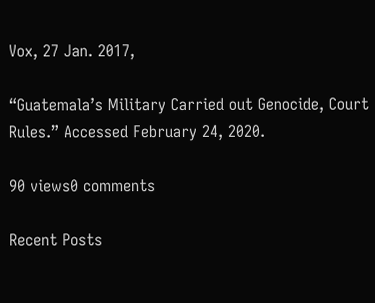Vox, 27 Jan. 2017,

“Guatemala’s Military Carried out Genocide, Court Rules.” Accessed February 24, 2020.

90 views0 comments

Recent Posts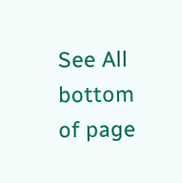See All
bottom of page